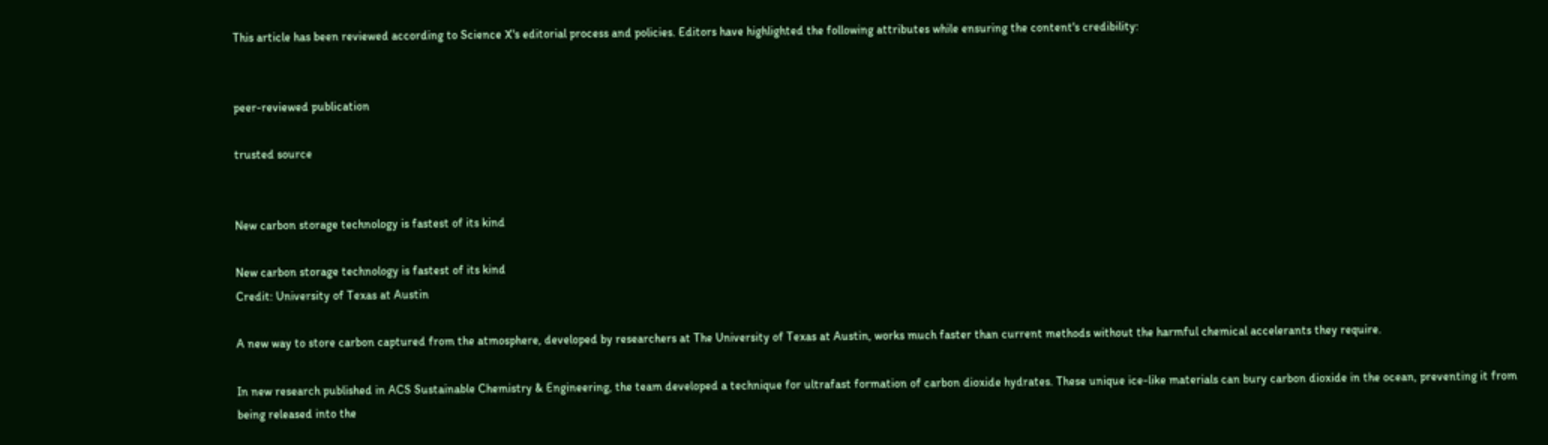This article has been reviewed according to Science X's editorial process and policies. Editors have highlighted the following attributes while ensuring the content's credibility:


peer-reviewed publication

trusted source


New carbon storage technology is fastest of its kind

New carbon storage technology is fastest of its kind
Credit: University of Texas at Austin

A new way to store carbon captured from the atmosphere, developed by researchers at The University of Texas at Austin, works much faster than current methods without the harmful chemical accelerants they require.

In new research published in ACS Sustainable Chemistry & Engineering, the team developed a technique for ultrafast formation of carbon dioxide hydrates. These unique ice-like materials can bury carbon dioxide in the ocean, preventing it from being released into the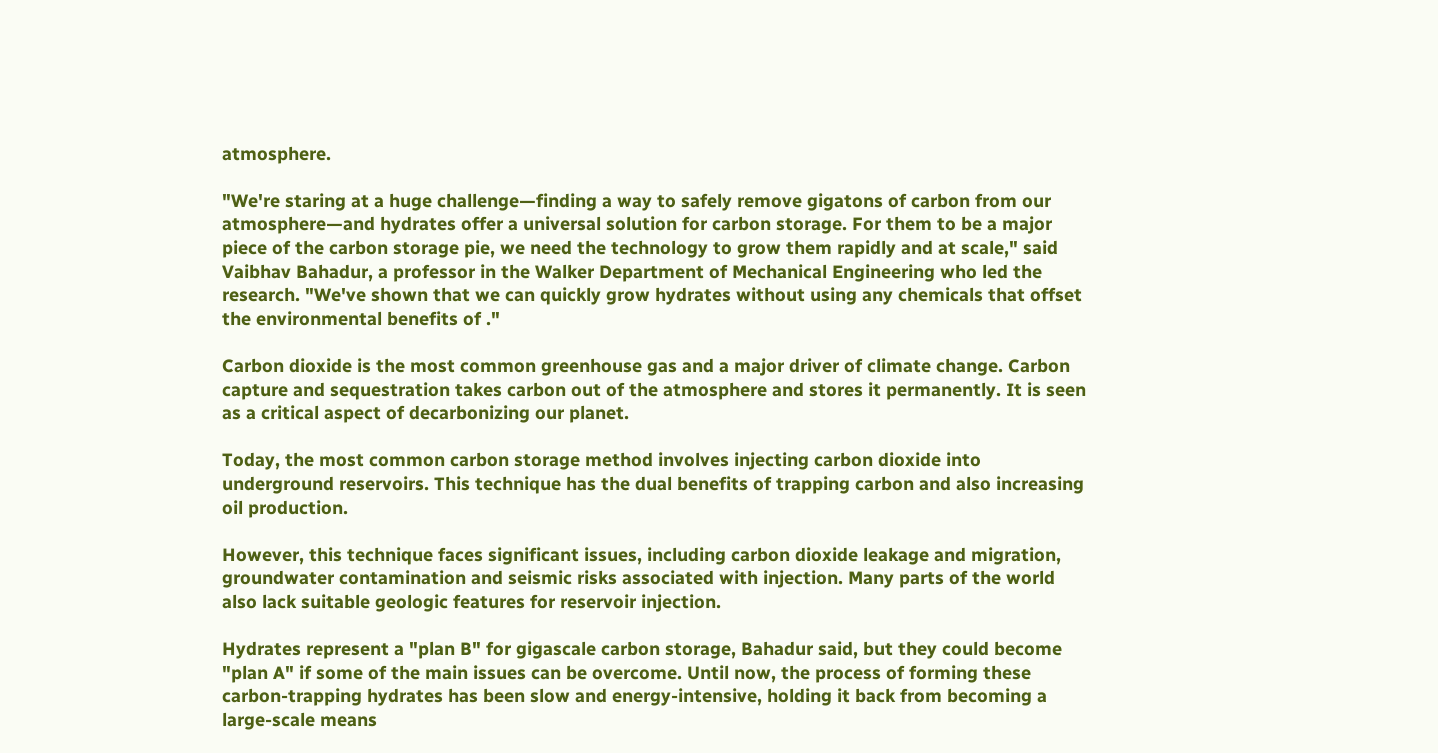atmosphere.

"We're staring at a huge challenge—finding a way to safely remove gigatons of carbon from our atmosphere—and hydrates offer a universal solution for carbon storage. For them to be a major piece of the carbon storage pie, we need the technology to grow them rapidly and at scale," said Vaibhav Bahadur, a professor in the Walker Department of Mechanical Engineering who led the research. "We've shown that we can quickly grow hydrates without using any chemicals that offset the environmental benefits of ."

Carbon dioxide is the most common greenhouse gas and a major driver of climate change. Carbon capture and sequestration takes carbon out of the atmosphere and stores it permanently. It is seen as a critical aspect of decarbonizing our planet.

Today, the most common carbon storage method involves injecting carbon dioxide into underground reservoirs. This technique has the dual benefits of trapping carbon and also increasing oil production.

However, this technique faces significant issues, including carbon dioxide leakage and migration, groundwater contamination and seismic risks associated with injection. Many parts of the world also lack suitable geologic features for reservoir injection.

Hydrates represent a "plan B" for gigascale carbon storage, Bahadur said, but they could become "plan A" if some of the main issues can be overcome. Until now, the process of forming these carbon-trapping hydrates has been slow and energy-intensive, holding it back from becoming a large-scale means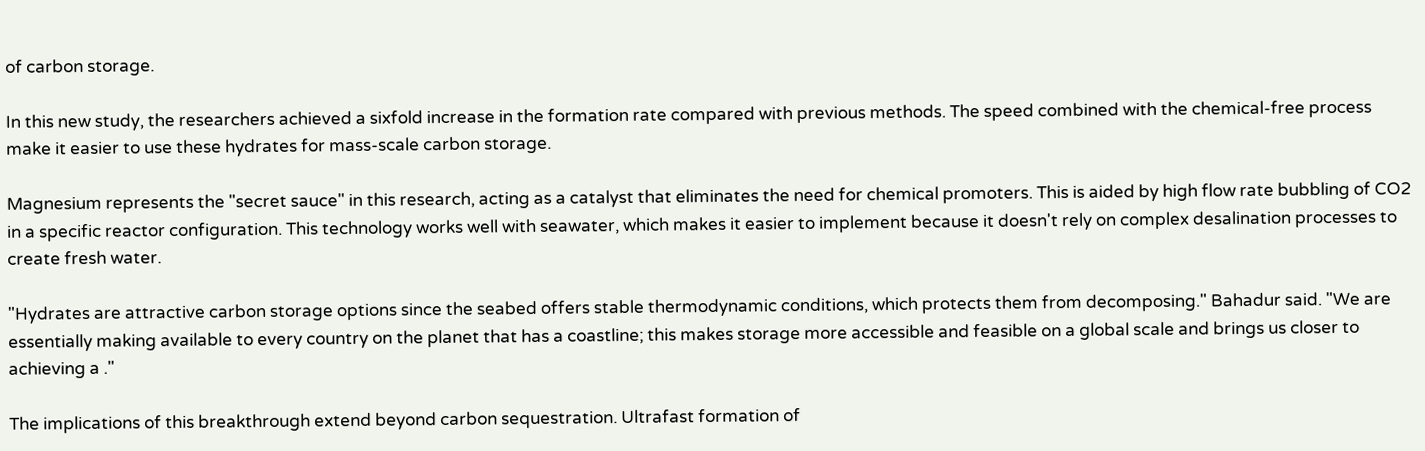of carbon storage.

In this new study, the researchers achieved a sixfold increase in the formation rate compared with previous methods. The speed combined with the chemical-free process make it easier to use these hydrates for mass-scale carbon storage.

Magnesium represents the "secret sauce" in this research, acting as a catalyst that eliminates the need for chemical promoters. This is aided by high flow rate bubbling of CO2 in a specific reactor configuration. This technology works well with seawater, which makes it easier to implement because it doesn't rely on complex desalination processes to create fresh water.

"Hydrates are attractive carbon storage options since the seabed offers stable thermodynamic conditions, which protects them from decomposing." Bahadur said. "We are essentially making available to every country on the planet that has a coastline; this makes storage more accessible and feasible on a global scale and brings us closer to achieving a ."

The implications of this breakthrough extend beyond carbon sequestration. Ultrafast formation of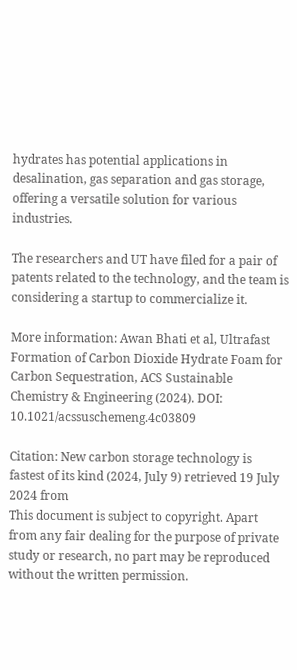hydrates has potential applications in desalination, gas separation and gas storage, offering a versatile solution for various industries.

The researchers and UT have filed for a pair of patents related to the technology, and the team is considering a startup to commercialize it.

More information: Awan Bhati et al, Ultrafast Formation of Carbon Dioxide Hydrate Foam for Carbon Sequestration, ACS Sustainable Chemistry & Engineering (2024). DOI: 10.1021/acssuschemeng.4c03809

Citation: New carbon storage technology is fastest of its kind (2024, July 9) retrieved 19 July 2024 from
This document is subject to copyright. Apart from any fair dealing for the purpose of private study or research, no part may be reproduced without the written permission.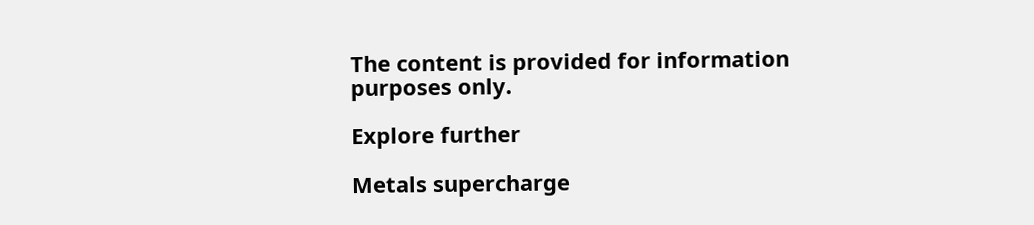The content is provided for information purposes only.

Explore further

Metals supercharge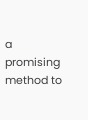a promising method to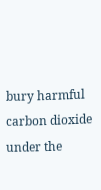bury harmful carbon dioxide under the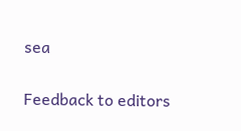sea


Feedback to editors